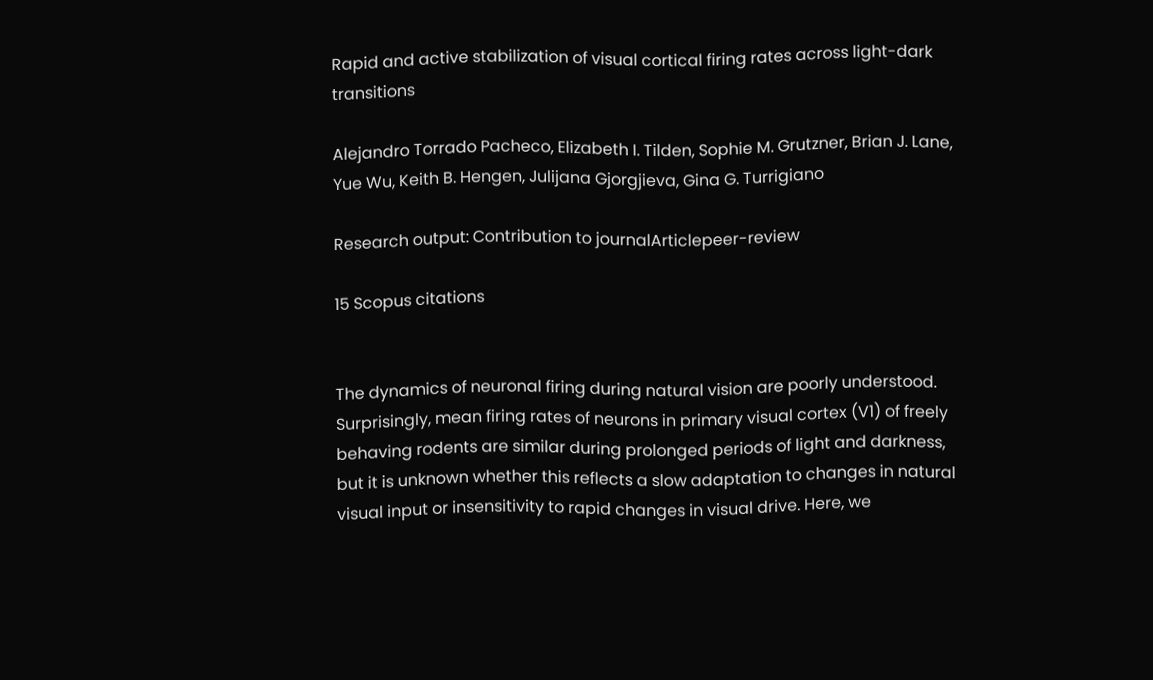Rapid and active stabilization of visual cortical firing rates across light-dark transitions

Alejandro Torrado Pacheco, Elizabeth I. Tilden, Sophie M. Grutzner, Brian J. Lane, Yue Wu, Keith B. Hengen, Julijana Gjorgjieva, Gina G. Turrigiano

Research output: Contribution to journalArticlepeer-review

15 Scopus citations


The dynamics of neuronal firing during natural vision are poorly understood. Surprisingly, mean firing rates of neurons in primary visual cortex (V1) of freely behaving rodents are similar during prolonged periods of light and darkness, but it is unknown whether this reflects a slow adaptation to changes in natural visual input or insensitivity to rapid changes in visual drive. Here, we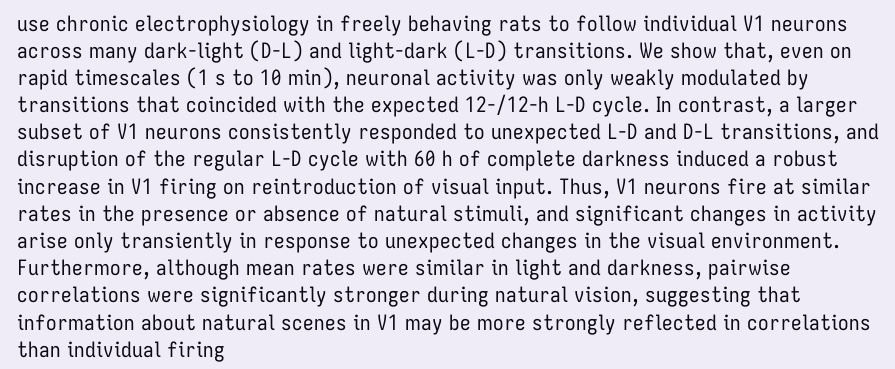use chronic electrophysiology in freely behaving rats to follow individual V1 neurons across many dark-light (D-L) and light-dark (L-D) transitions. We show that, even on rapid timescales (1 s to 10 min), neuronal activity was only weakly modulated by transitions that coincided with the expected 12-/12-h L-D cycle. In contrast, a larger subset of V1 neurons consistently responded to unexpected L-D and D-L transitions, and disruption of the regular L-D cycle with 60 h of complete darkness induced a robust increase in V1 firing on reintroduction of visual input. Thus, V1 neurons fire at similar rates in the presence or absence of natural stimuli, and significant changes in activity arise only transiently in response to unexpected changes in the visual environment. Furthermore, although mean rates were similar in light and darkness, pairwise correlations were significantly stronger during natural vision, suggesting that information about natural scenes in V1 may be more strongly reflected in correlations than individual firing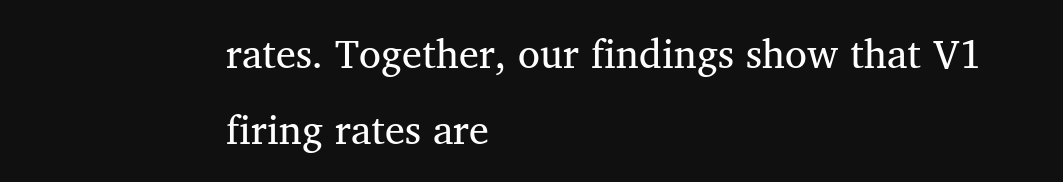rates. Together, our findings show that V1 firing rates are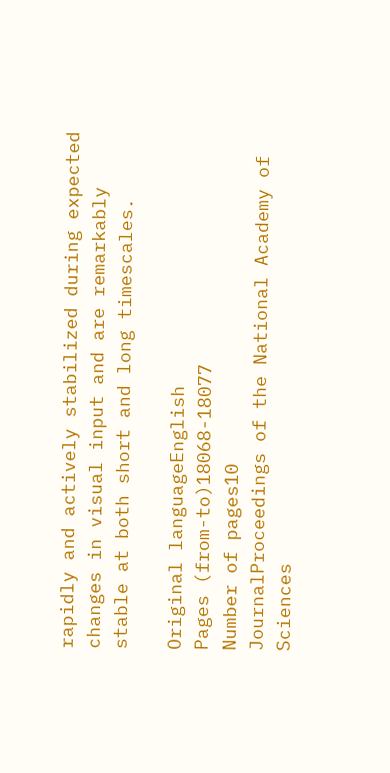rapidly and actively stabilized during expected changes in visual input and are remarkably stable at both short and long timescales.

Original languageEnglish
Pages (from-to)18068-18077
Number of pages10
JournalProceedings of the National Academy of Sciences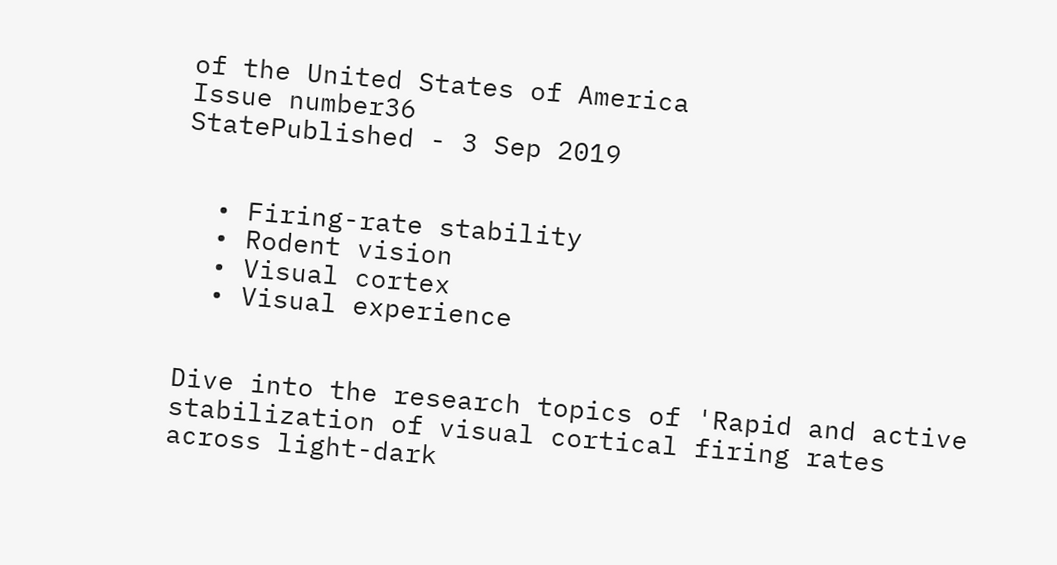of the United States of America
Issue number36
StatePublished - 3 Sep 2019


  • Firing-rate stability
  • Rodent vision
  • Visual cortex
  • Visual experience


Dive into the research topics of 'Rapid and active stabilization of visual cortical firing rates across light-dark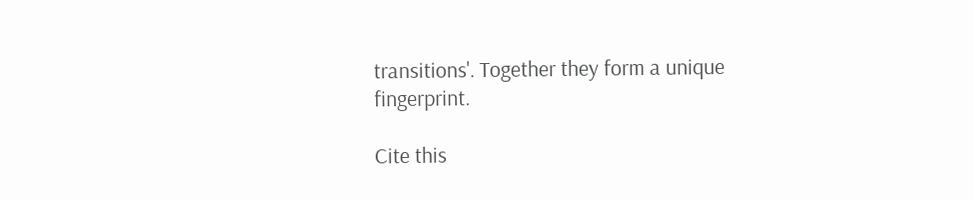transitions'. Together they form a unique fingerprint.

Cite this